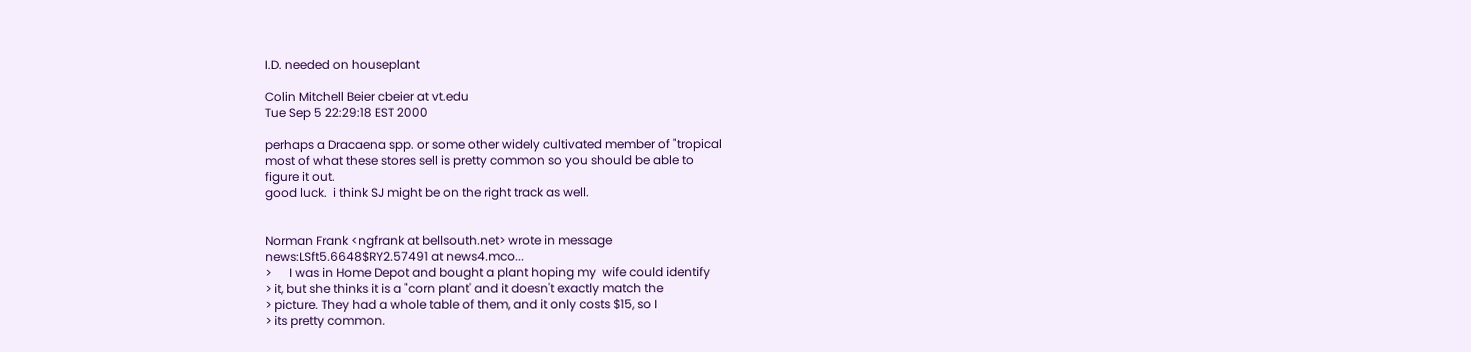I.D. needed on houseplant

Colin Mitchell Beier cbeier at vt.edu
Tue Sep 5 22:29:18 EST 2000

perhaps a Dracaena spp. or some other widely cultivated member of "tropical
most of what these stores sell is pretty common so you should be able to
figure it out.
good luck.  i think SJ might be on the right track as well.


Norman Frank <ngfrank at bellsouth.net> wrote in message
news:LSft5.6648$RY2.57491 at news4.mco...
>      I was in Home Depot and bought a plant hoping my  wife could identify
> it, but she thinks it is a "corn plant' and it doesn't exactly match the
> picture. They had a whole table of them, and it only costs $15, so I
> its pretty common.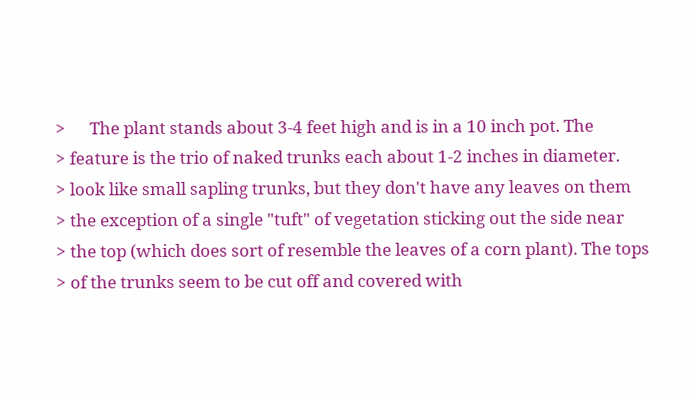>      The plant stands about 3-4 feet high and is in a 10 inch pot. The
> feature is the trio of naked trunks each about 1-2 inches in diameter.
> look like small sapling trunks, but they don't have any leaves on them
> the exception of a single "tuft" of vegetation sticking out the side near
> the top (which does sort of resemble the leaves of a corn plant). The tops
> of the trunks seem to be cut off and covered with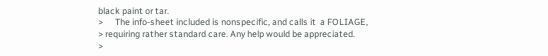black paint or tar.
>      The info-sheet included is nonspecific, and calls it  a FOLIAGE,
> requiring rather standard care. Any help would be appreciated.
>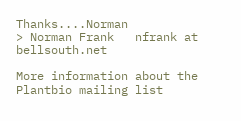Thanks....Norman
> Norman Frank   nfrank at bellsouth.net

More information about the Plantbio mailing list